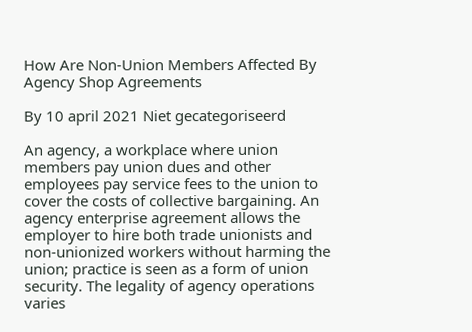How Are Non-Union Members Affected By Agency Shop Agreements

By 10 april 2021 Niet gecategoriseerd

An agency, a workplace where union members pay union dues and other employees pay service fees to the union to cover the costs of collective bargaining. An agency enterprise agreement allows the employer to hire both trade unionists and non-unionized workers without harming the union; practice is seen as a form of union security. The legality of agency operations varies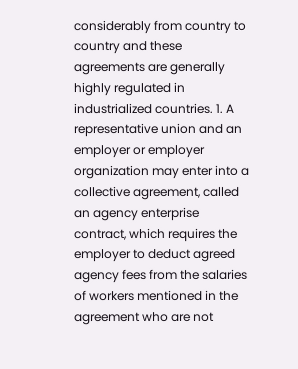considerably from country to country and these agreements are generally highly regulated in industrialized countries. 1. A representative union and an employer or employer organization may enter into a collective agreement, called an agency enterprise contract, which requires the employer to deduct agreed agency fees from the salaries of workers mentioned in the agreement who are not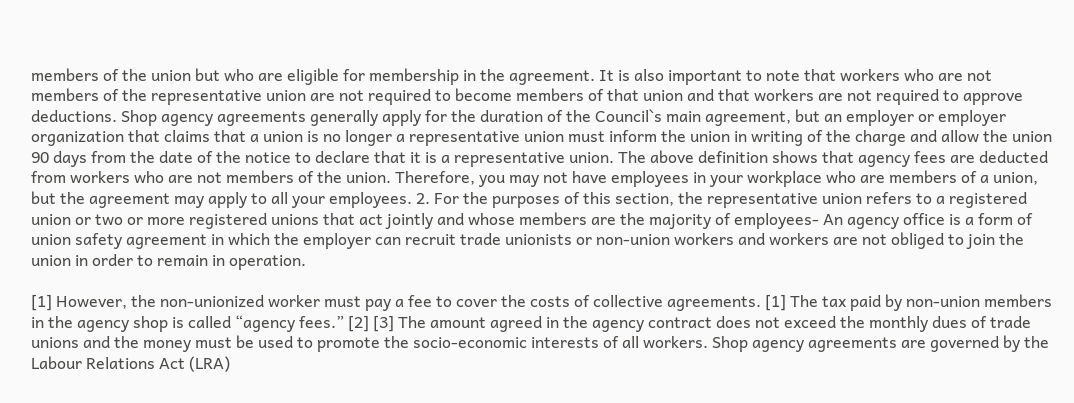members of the union but who are eligible for membership in the agreement. It is also important to note that workers who are not members of the representative union are not required to become members of that union and that workers are not required to approve deductions. Shop agency agreements generally apply for the duration of the Council`s main agreement, but an employer or employer organization that claims that a union is no longer a representative union must inform the union in writing of the charge and allow the union 90 days from the date of the notice to declare that it is a representative union. The above definition shows that agency fees are deducted from workers who are not members of the union. Therefore, you may not have employees in your workplace who are members of a union, but the agreement may apply to all your employees. 2. For the purposes of this section, the representative union refers to a registered union or two or more registered unions that act jointly and whose members are the majority of employees- An agency office is a form of union safety agreement in which the employer can recruit trade unionists or non-union workers and workers are not obliged to join the union in order to remain in operation.

[1] However, the non-unionized worker must pay a fee to cover the costs of collective agreements. [1] The tax paid by non-union members in the agency shop is called “agency fees.” [2] [3] The amount agreed in the agency contract does not exceed the monthly dues of trade unions and the money must be used to promote the socio-economic interests of all workers. Shop agency agreements are governed by the Labour Relations Act (LRA)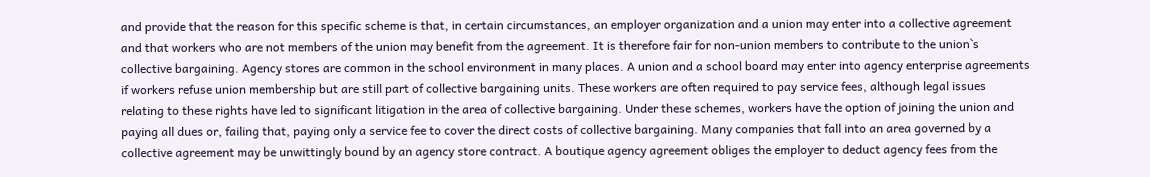and provide that the reason for this specific scheme is that, in certain circumstances, an employer organization and a union may enter into a collective agreement and that workers who are not members of the union may benefit from the agreement. It is therefore fair for non-union members to contribute to the union`s collective bargaining. Agency stores are common in the school environment in many places. A union and a school board may enter into agency enterprise agreements if workers refuse union membership but are still part of collective bargaining units. These workers are often required to pay service fees, although legal issues relating to these rights have led to significant litigation in the area of collective bargaining. Under these schemes, workers have the option of joining the union and paying all dues or, failing that, paying only a service fee to cover the direct costs of collective bargaining. Many companies that fall into an area governed by a collective agreement may be unwittingly bound by an agency store contract. A boutique agency agreement obliges the employer to deduct agency fees from the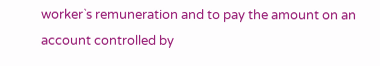worker`s remuneration and to pay the amount on an account controlled by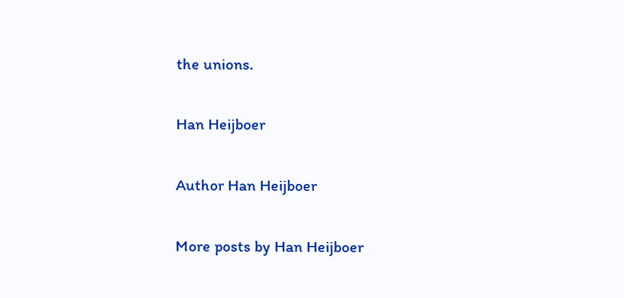the unions.

Han Heijboer

Author Han Heijboer

More posts by Han Heijboer